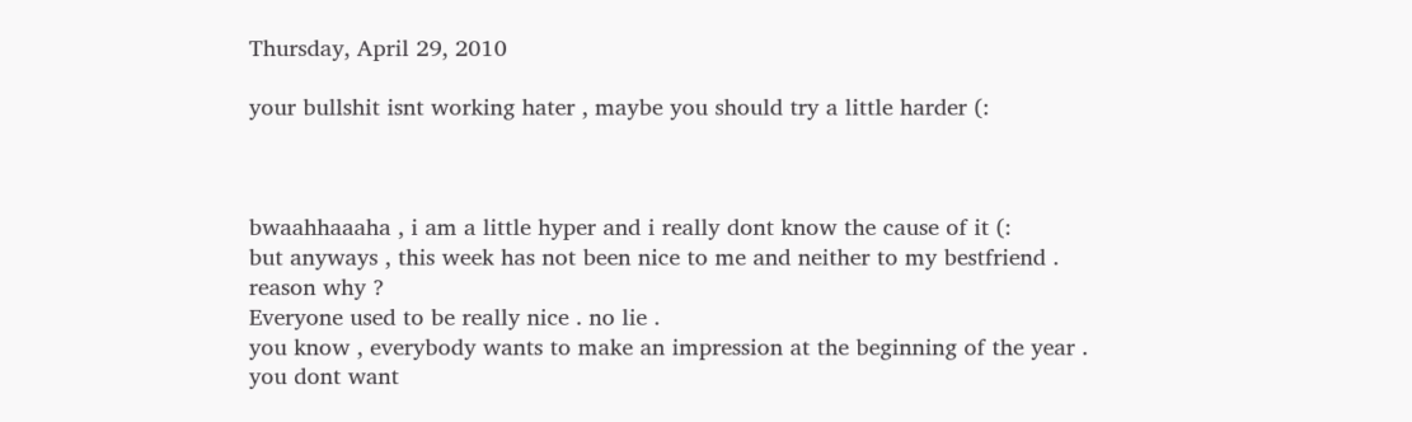Thursday, April 29, 2010

your bullshit isnt working hater , maybe you should try a little harder (:



bwaahhaaaha , i am a little hyper and i really dont know the cause of it (:
but anyways , this week has not been nice to me and neither to my bestfriend .
reason why ?
Everyone used to be really nice . no lie .
you know , everybody wants to make an impression at the beginning of the year .
you dont want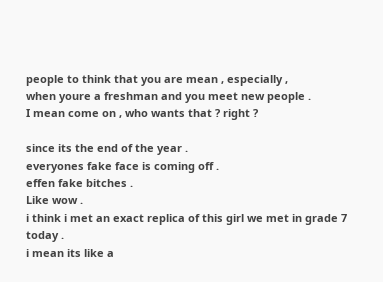people to think that you are mean , especially ,
when youre a freshman and you meet new people .
I mean come on , who wants that ? right ?

since its the end of the year .
everyones fake face is coming off .
effen fake bitches .
Like wow .
i think i met an exact replica of this girl we met in grade 7 today .
i mean its like a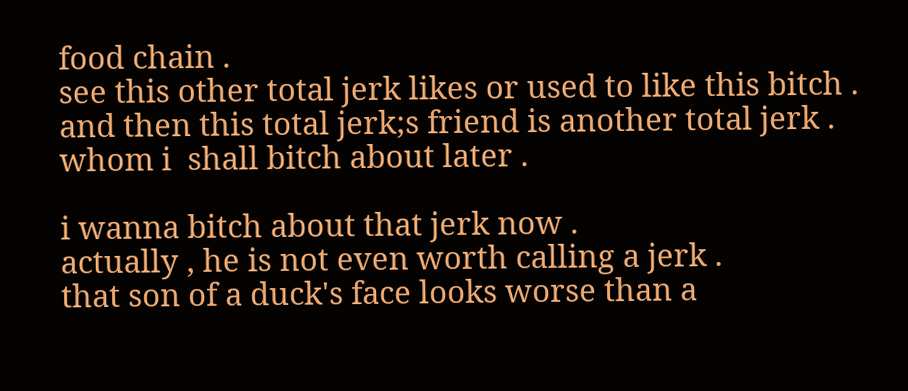food chain .
see this other total jerk likes or used to like this bitch .
and then this total jerk;s friend is another total jerk .
whom i  shall bitch about later .

i wanna bitch about that jerk now .
actually , he is not even worth calling a jerk .
that son of a duck's face looks worse than a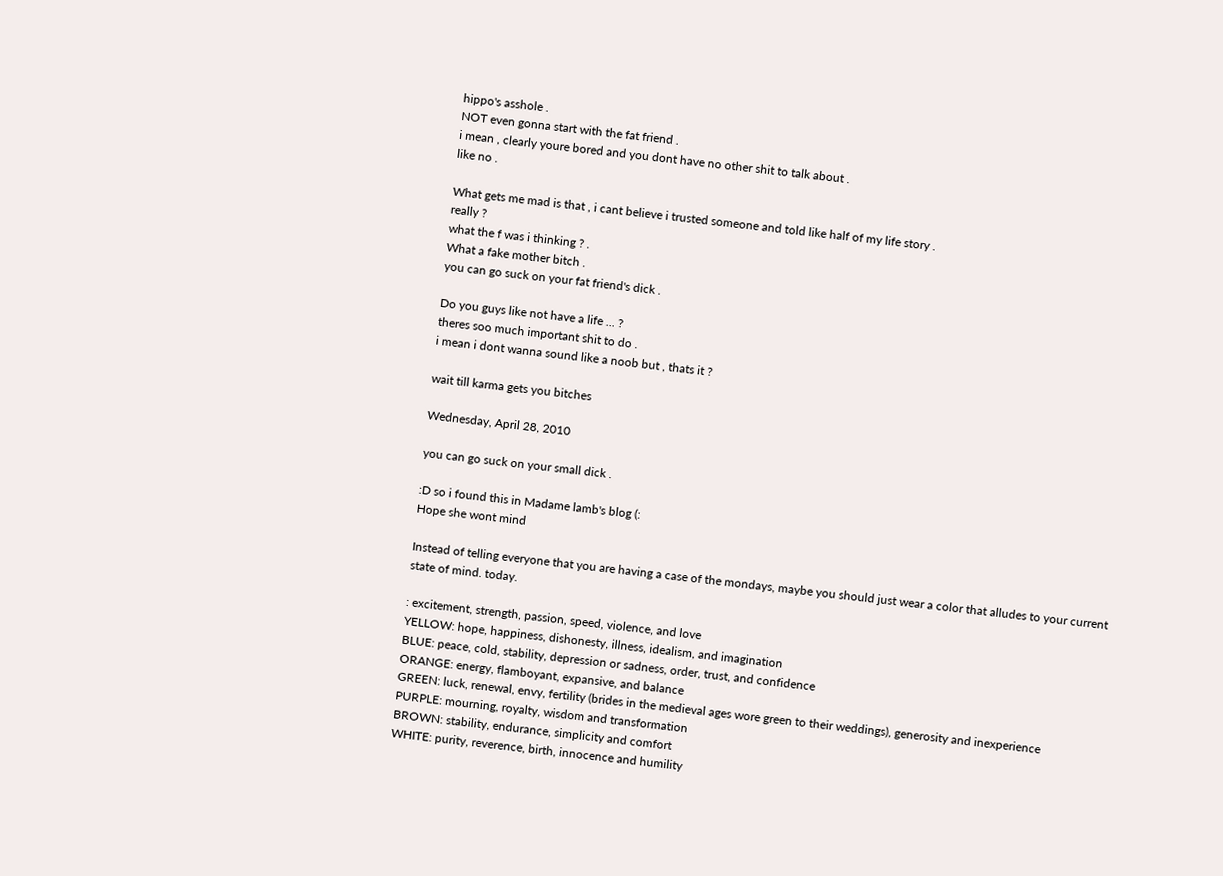hippo's asshole .
NOT even gonna start with the fat friend .
i mean , clearly youre bored and you dont have no other shit to talk about .
like no .

What gets me mad is that , i cant believe i trusted someone and told like half of my life story .
really ?
what the f was i thinking ? .
What a fake mother bitch .
you can go suck on your fat friend's dick .

Do you guys like not have a life ... ?
theres soo much important shit to do .
i mean i dont wanna sound like a noob but , thats it ?

wait till karma gets you bitches

Wednesday, April 28, 2010

you can go suck on your small dick .

:D so i found this in Madame lamb's blog (:
Hope she wont mind

Instead of telling everyone that you are having a case of the mondays, maybe you should just wear a color that alludes to your current state of mind. today.

: excitement, strength, passion, speed, violence, and love
YELLOW: hope, happiness, dishonesty, illness, idealism, and imagination
BLUE: peace, cold, stability, depression or sadness, order, trust, and confidence
ORANGE: energy, flamboyant, expansive, and balance
GREEN: luck, renewal, envy, fertility (brides in the medieval ages wore green to their weddings), generosity and inexperience
PURPLE: mourning, royalty, wisdom and transformation
BROWN: stability, endurance, simplicity and comfort
WHITE: purity, reverence, birth, innocence and humility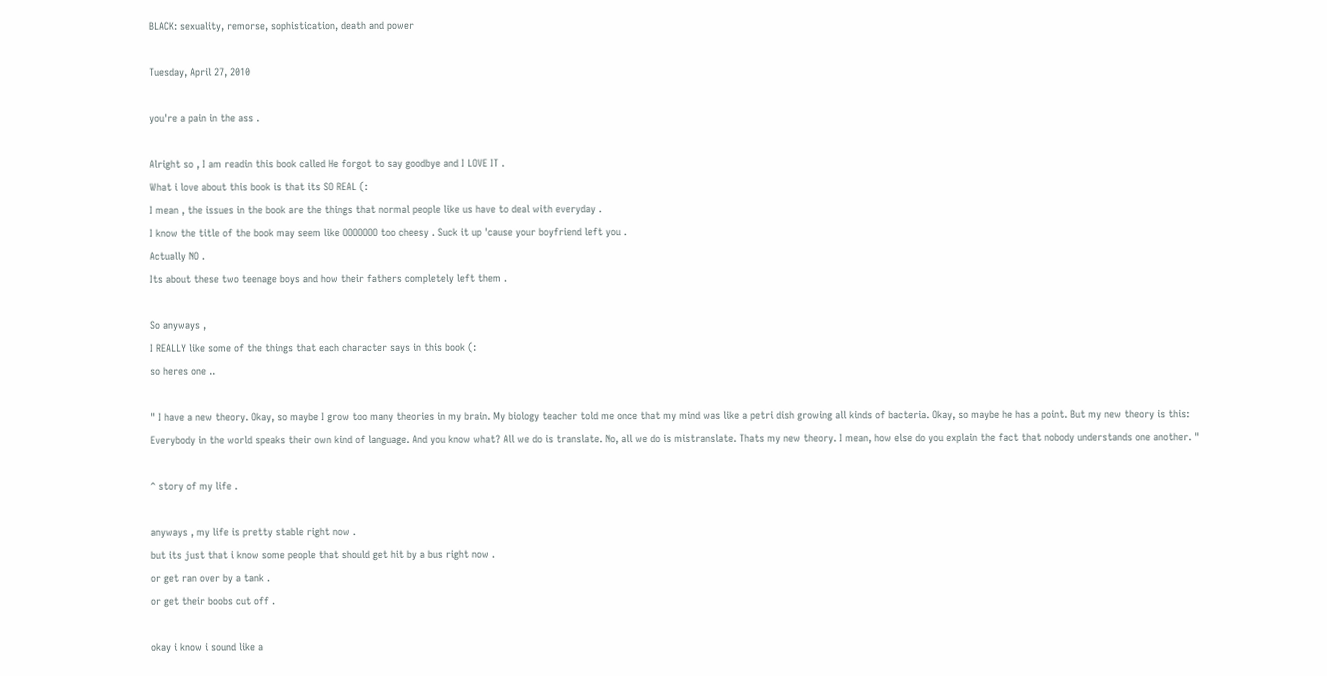BLACK: sexuality, remorse, sophistication, death and power

Tuesday, April 27, 2010

you're a pain in the ass .

Alright so , I am readin this book called He forgot to say goodbye and I LOVE IT .
What i love about this book is that its SO REAL (:
I mean , the issues in the book are the things that normal people like us have to deal with everyday .
I know the title of the book may seem like OOOOOOO too cheesy . Suck it up 'cause your boyfriend left you .
Actually NO .
Its about these two teenage boys and how their fathers completely left them .

So anyways ,
I REALLY like some of the things that each character says in this book (:
so heres one ..

" I have a new theory. Okay, so maybe I grow too many theories in my brain. My biology teacher told me once that my mind was like a petri dish growing all kinds of bacteria. Okay, so maybe he has a point. But my new theory is this: Everybody in the world speaks their own kind of language. And you know what? All we do is translate. No, all we do is mistranslate. Thats my new theory. I mean, how else do you explain the fact that nobody understands one another. "

^ story of my life .

anyways , my life is pretty stable right now .
but its just that i know some people that should get hit by a bus right now .
or get ran over by a tank .
or get their boobs cut off .

okay i know i sound like a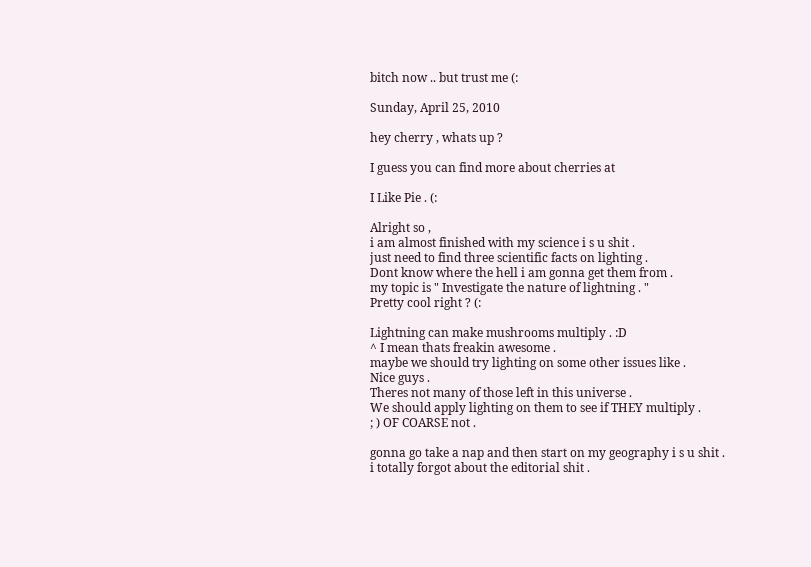bitch now .. but trust me (:

Sunday, April 25, 2010

hey cherry , whats up ?

I guess you can find more about cherries at

I Like Pie . (:

Alright so ,
i am almost finished with my science i s u shit .
just need to find three scientific facts on lighting .
Dont know where the hell i am gonna get them from .
my topic is " Investigate the nature of lightning . "
Pretty cool right ? (:

Lightning can make mushrooms multiply . :D
^ I mean thats freakin awesome .
maybe we should try lighting on some other issues like .
Nice guys .
Theres not many of those left in this universe .
We should apply lighting on them to see if THEY multiply .
; ) OF COARSE not .

gonna go take a nap and then start on my geography i s u shit .
i totally forgot about the editorial shit .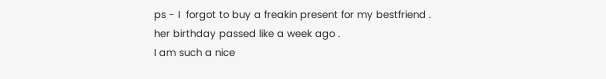ps - I  forgot to buy a freakin present for my bestfriend .
her birthday passed like a week ago .
I am such a nice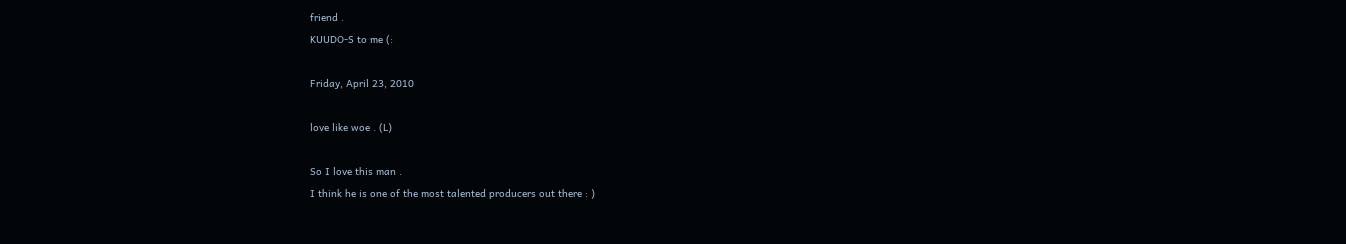friend .
KUUDO-S to me (:

Friday, April 23, 2010

love like woe . (L)

So I love this man .
I think he is one of the most talented producers out there : )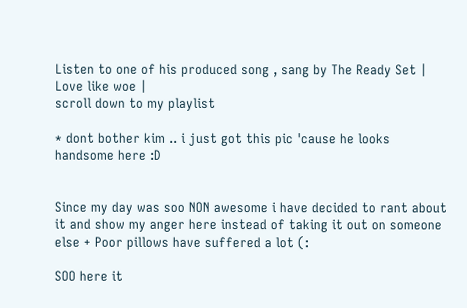Listen to one of his produced song , sang by The Ready Set | Love like woe |
scroll down to my playlist

* dont bother kim .. i just got this pic 'cause he looks handsome here :D


Since my day was soo NON awesome i have decided to rant about it and show my anger here instead of taking it out on someone else + Poor pillows have suffered a lot (:

SOO here it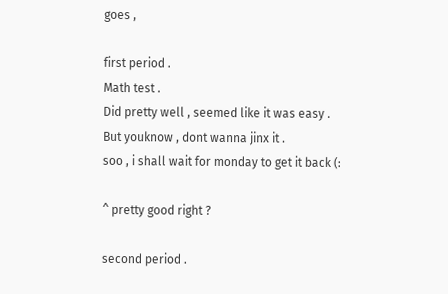goes ,

first period .
Math test .
Did pretty well , seemed like it was easy .
But youknow , dont wanna jinx it .
soo , i shall wait for monday to get it back (:

^ pretty good right ?

second period .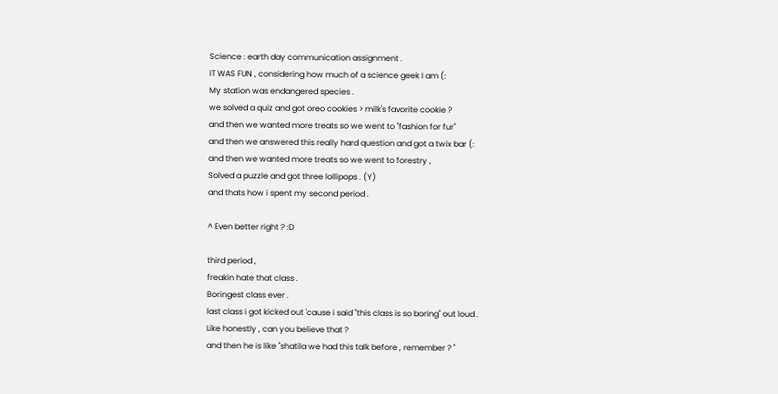Science : earth day communication assignment .
IT WAS FUN , considering how much of a science geek I am (:
My station was endangered species .
we solved a quiz and got oreo cookies > milk's favorite cookie ?
and then we wanted more treats so we went to "fashion for fur"
and then we answered this really hard question and got a twix bar (:
and then we wanted more treats so we went to forestry ,
Solved a puzzle and got three lollipops . (Y)
and thats how i spent my second period .

^ Even better right ? :D

third period ,
freakin hate that class .
Boringest class ever .
last class i got kicked out 'cause i said "this class is so boring" out loud .
Like honestly , can you believe that ?
and then he is like "shatila we had this talk before , remember ? "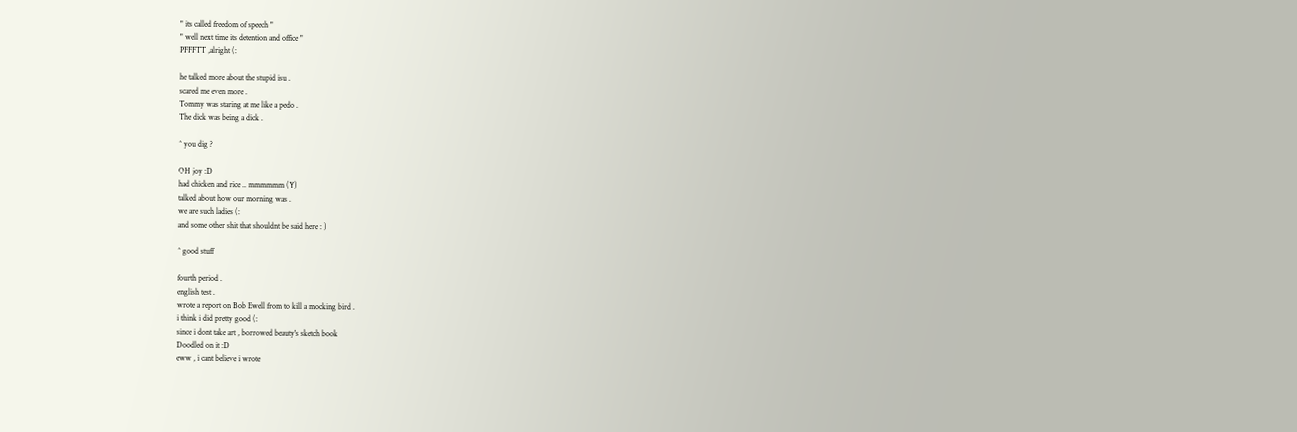" its called freedom of speech "
" well next time its detention and office "
PFFFTT ,alright (:

he talked more about the stupid isu .
scared me even more .
Tommy was staring at me like a pedo .
The dick was being a dick .

^ you dig ?

OH joy :D
had chicken and rice .. mmmmmm (Y)
talked about how our morning was .
we are such ladies (:
and some other shit that shouldnt be said here : )

^ good stuff

fourth period .
english test .
wrote a report on Bob Ewell from to kill a mocking bird .
i think i did pretty good (:
since i dont take art , borrowed beauty's sketch book
Doodled on it :D
eww , i cant believe i wrote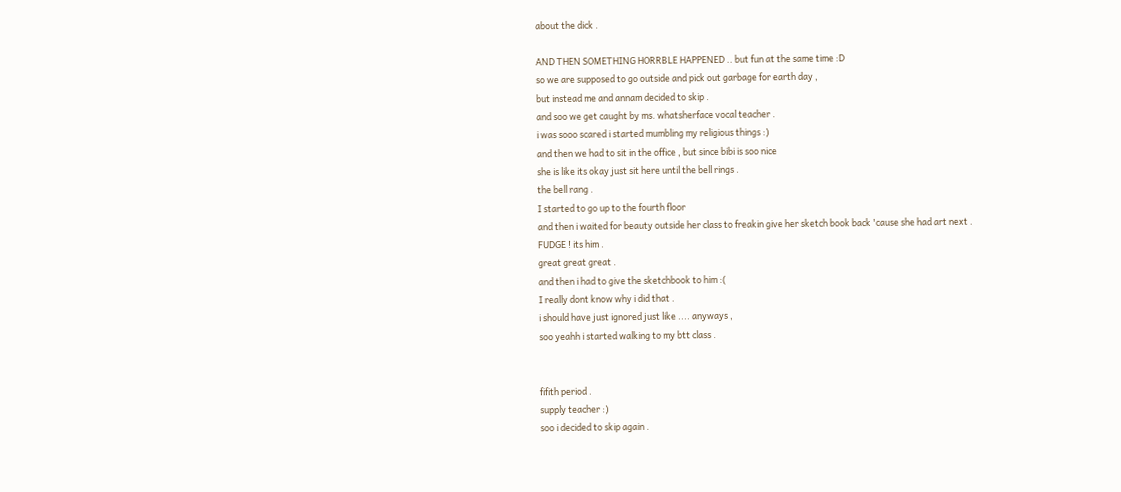about the dick .

AND THEN SOMETHING HORRBLE HAPPENED .. but fun at the same time :D
so we are supposed to go outside and pick out garbage for earth day ,
but instead me and annam decided to skip .
and soo we get caught by ms. whatsherface vocal teacher .
i was sooo scared i started mumbling my religious things :)
and then we had to sit in the office , but since bibi is soo nice
she is like its okay just sit here until the bell rings .
the bell rang .
I started to go up to the fourth floor
and then i waited for beauty outside her class to freakin give her sketch book back 'cause she had art next .
FUDGE ! its him .
great great great .
and then i had to give the sketchbook to him :(
I really dont know why i did that .
i should have just ignored just like .... anyways ,
soo yeahh i started walking to my btt class .


fifith period .
supply teacher :)
soo i decided to skip again .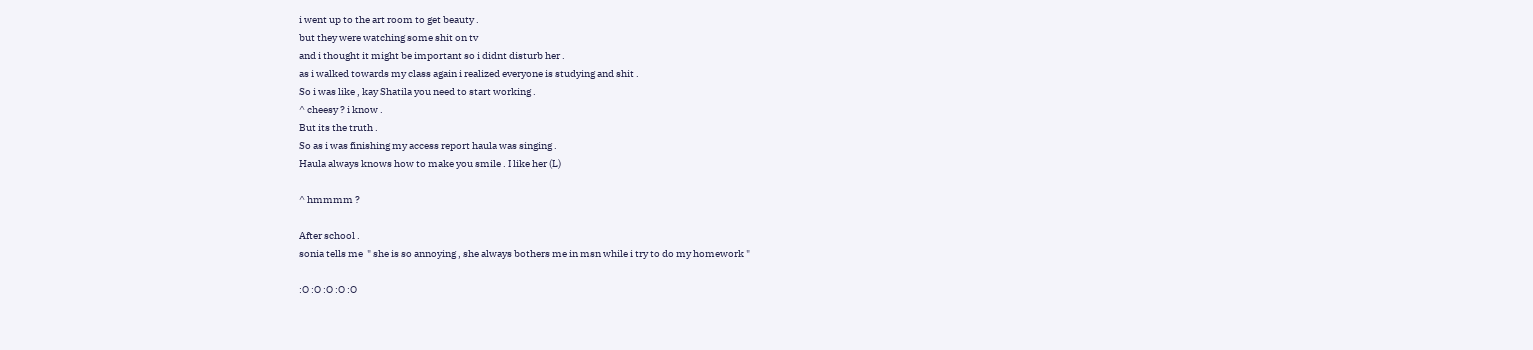i went up to the art room to get beauty .
but they were watching some shit on tv
and i thought it might be important so i didnt disturb her .
as i walked towards my class again i realized everyone is studying and shit .
So i was like , kay Shatila you need to start working .
^ cheesy ? i know .
But its the truth .
So as i was finishing my access report haula was singing .
Haula always knows how to make you smile . I like her (L)

^ hmmmm ?

After school .
sonia tells me  " she is so annoying , she always bothers me in msn while i try to do my homework "

:O :O :O :O :O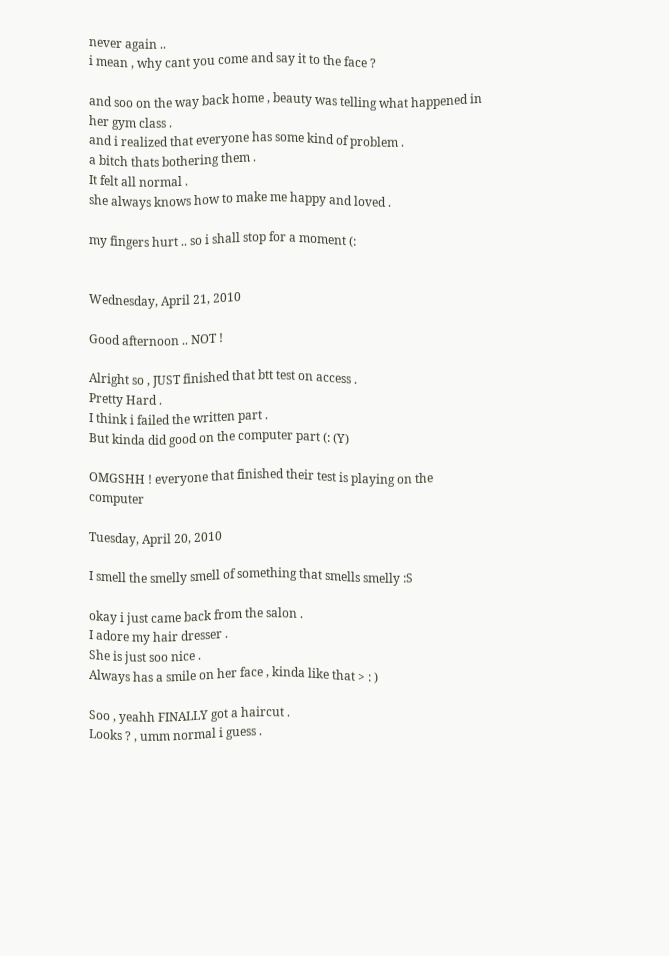never again ..
i mean , why cant you come and say it to the face ?

and soo on the way back home , beauty was telling what happened in her gym class .
and i realized that everyone has some kind of problem .
a bitch thats bothering them .
It felt all normal .
she always knows how to make me happy and loved .

my fingers hurt .. so i shall stop for a moment (:


Wednesday, April 21, 2010

Good afternoon .. NOT !

Alright so , JUST finished that btt test on access .
Pretty Hard .
I think i failed the written part .
But kinda did good on the computer part (: (Y)

OMGSHH ! everyone that finished their test is playing on the computer

Tuesday, April 20, 2010

I smell the smelly smell of something that smells smelly :S

okay i just came back from the salon .
I adore my hair dresser .
She is just soo nice .
Always has a smile on her face , kinda like that > : )

Soo , yeahh FINALLY got a haircut .
Looks ? , umm normal i guess .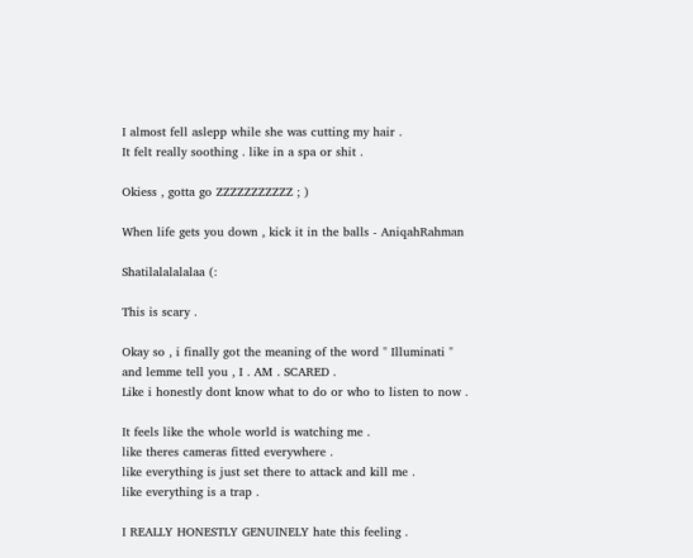I almost fell aslepp while she was cutting my hair .
It felt really soothing . like in a spa or shit .

Okiess , gotta go ZZZZZZZZZZZ ; )

When life gets you down , kick it in the balls - AniqahRahman

Shatilalalalalaa (:

This is scary .

Okay so , i finally got the meaning of the word " Illuminati "
and lemme tell you , I . AM . SCARED .
Like i honestly dont know what to do or who to listen to now .

It feels like the whole world is watching me .
like theres cameras fitted everywhere .
like everything is just set there to attack and kill me .
like everything is a trap .

I REALLY HONESTLY GENUINELY hate this feeling .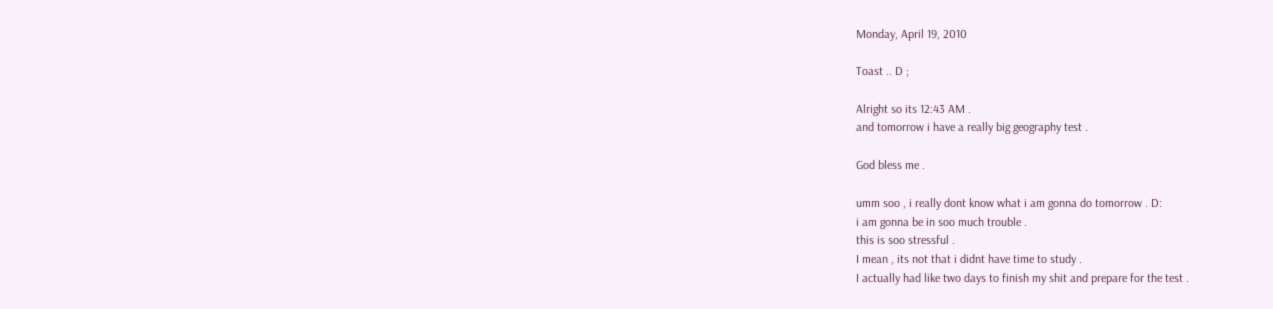Monday, April 19, 2010

Toast .. D ;

Alright so its 12:43 AM .
and tomorrow i have a really big geography test .

God bless me .

umm soo , i really dont know what i am gonna do tomorrow . D:
i am gonna be in soo much trouble .
this is soo stressful .
I mean , its not that i didnt have time to study .
I actually had like two days to finish my shit and prepare for the test .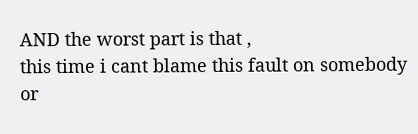AND the worst part is that ,
this time i cant blame this fault on somebody or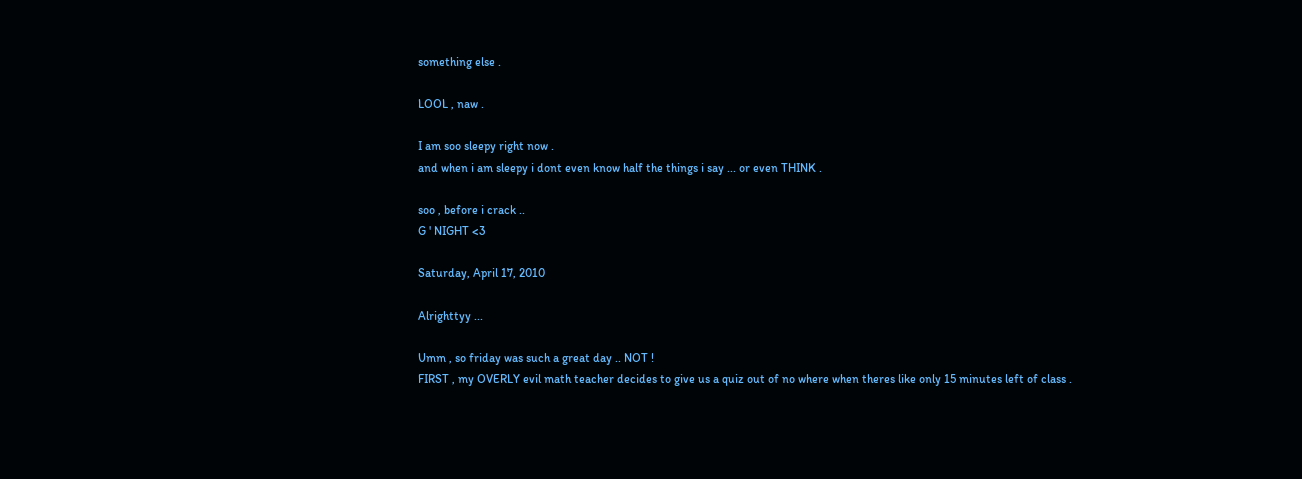something else .

LOOL , naw .

I am soo sleepy right now .
and when i am sleepy i dont even know half the things i say ... or even THINK .

soo , before i crack ..
G ' NIGHT <3

Saturday, April 17, 2010

Alrighttyy ...

Umm , so friday was such a great day .. NOT !
FIRST , my OVERLY evil math teacher decides to give us a quiz out of no where when theres like only 15 minutes left of class .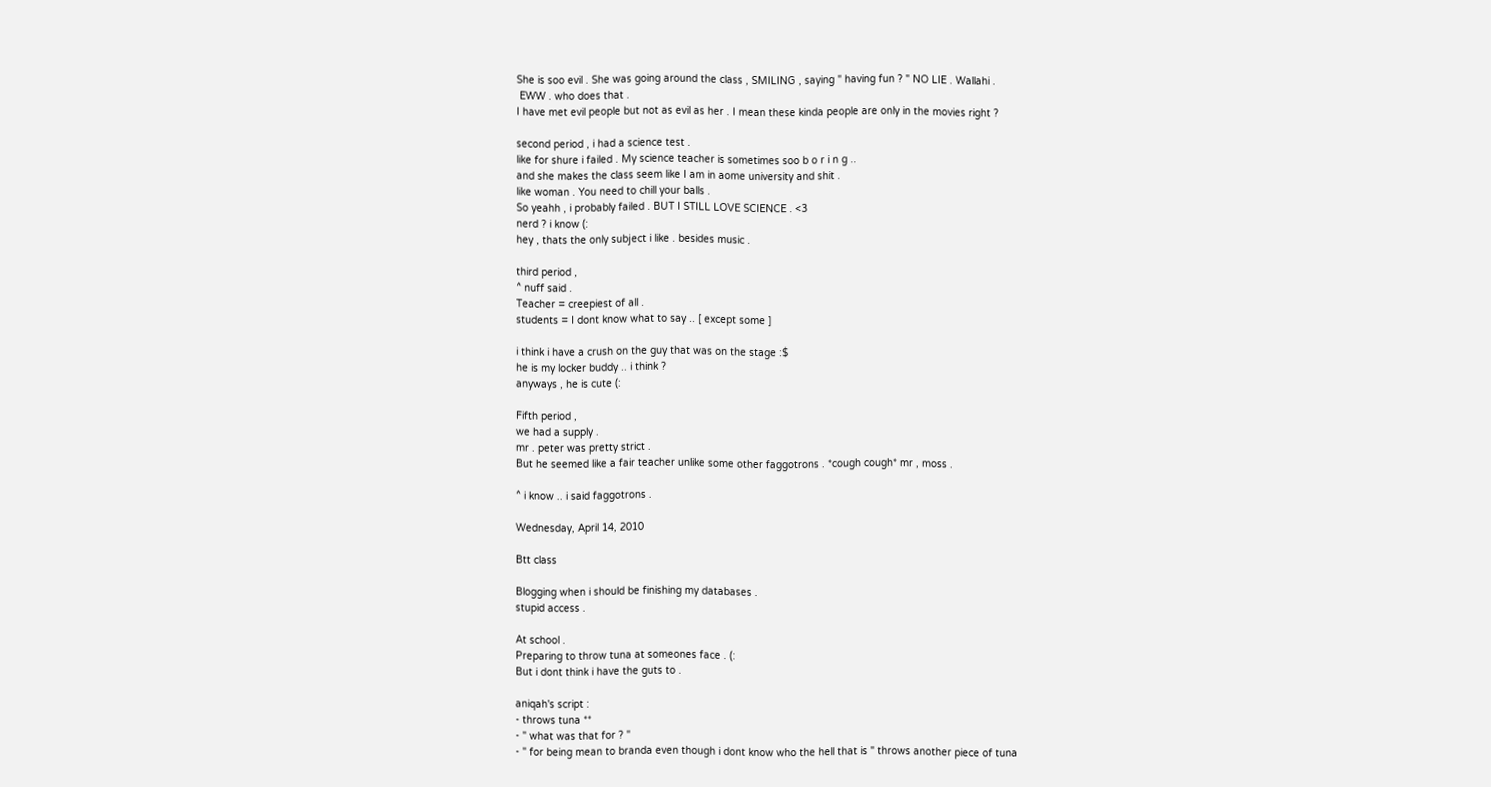She is soo evil . She was going around the class , SMILING , saying " having fun ? " NO LIE . Wallahi .
 EWW . who does that .
I have met evil people but not as evil as her . I mean these kinda people are only in the movies right ?

second period , i had a science test .
like for shure i failed . My science teacher is sometimes soo b o r i n g ..
and she makes the class seem like I am in aome university and shit .
like woman . You need to chill your balls .
So yeahh , i probably failed . BUT I STILL LOVE SCIENCE . <3
nerd ? i know (:
hey , thats the only subject i like . besides music .

third period ,
^ nuff said .
Teacher = creepiest of all .
students = I dont know what to say .. [ except some ]

i think i have a crush on the guy that was on the stage :$
he is my locker buddy .. i think ?
anyways , he is cute (:

Fifth period ,
we had a supply .
mr . peter was pretty strict .
But he seemed like a fair teacher unlike some other faggotrons . *cough cough* mr , moss .

^ i know .. i said faggotrons .

Wednesday, April 14, 2010

Btt class

Blogging when i should be finishing my databases .
stupid access .

At school .
Preparing to throw tuna at someones face . (:
But i dont think i have the guts to .

aniqah's script :
- throws tuna **
- " what was that for ? "
- " for being mean to branda even though i dont know who the hell that is " throws another piece of tuna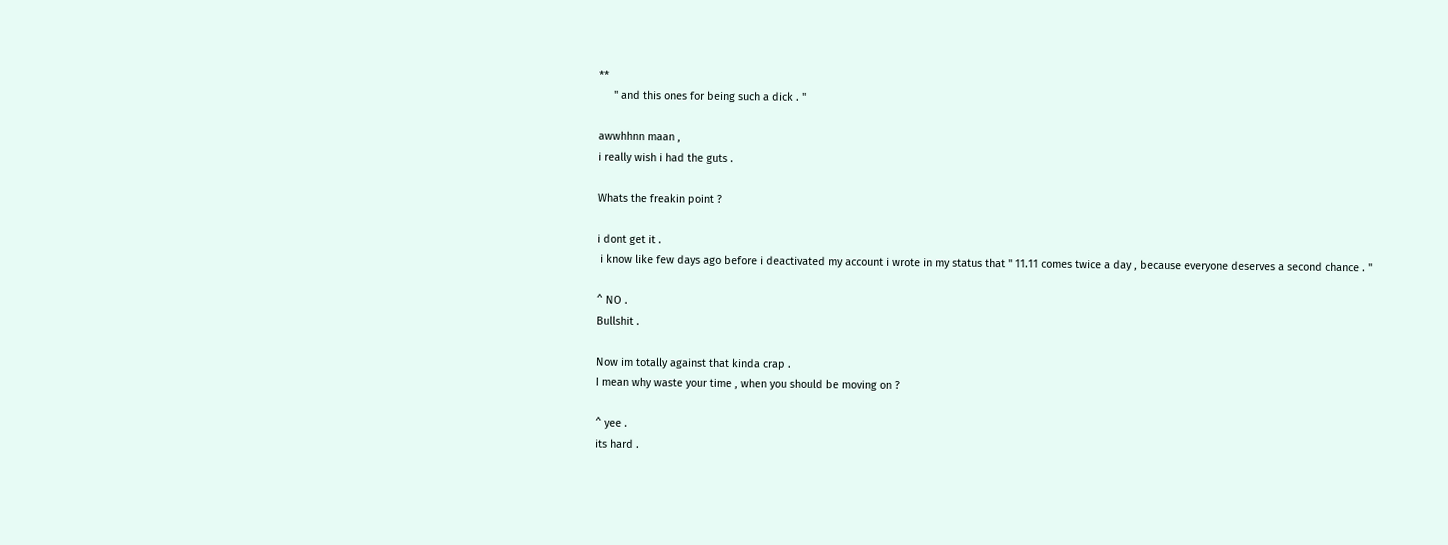**
     " and this ones for being such a dick . "

awwhhnn maan ,
i really wish i had the guts .

Whats the freakin point ?

i dont get it .
 i know like few days ago before i deactivated my account i wrote in my status that " 11.11 comes twice a day , because everyone deserves a second chance . "

^ NO .
Bullshit .

Now im totally against that kinda crap .
I mean why waste your time , when you should be moving on ?

^ yee .
its hard .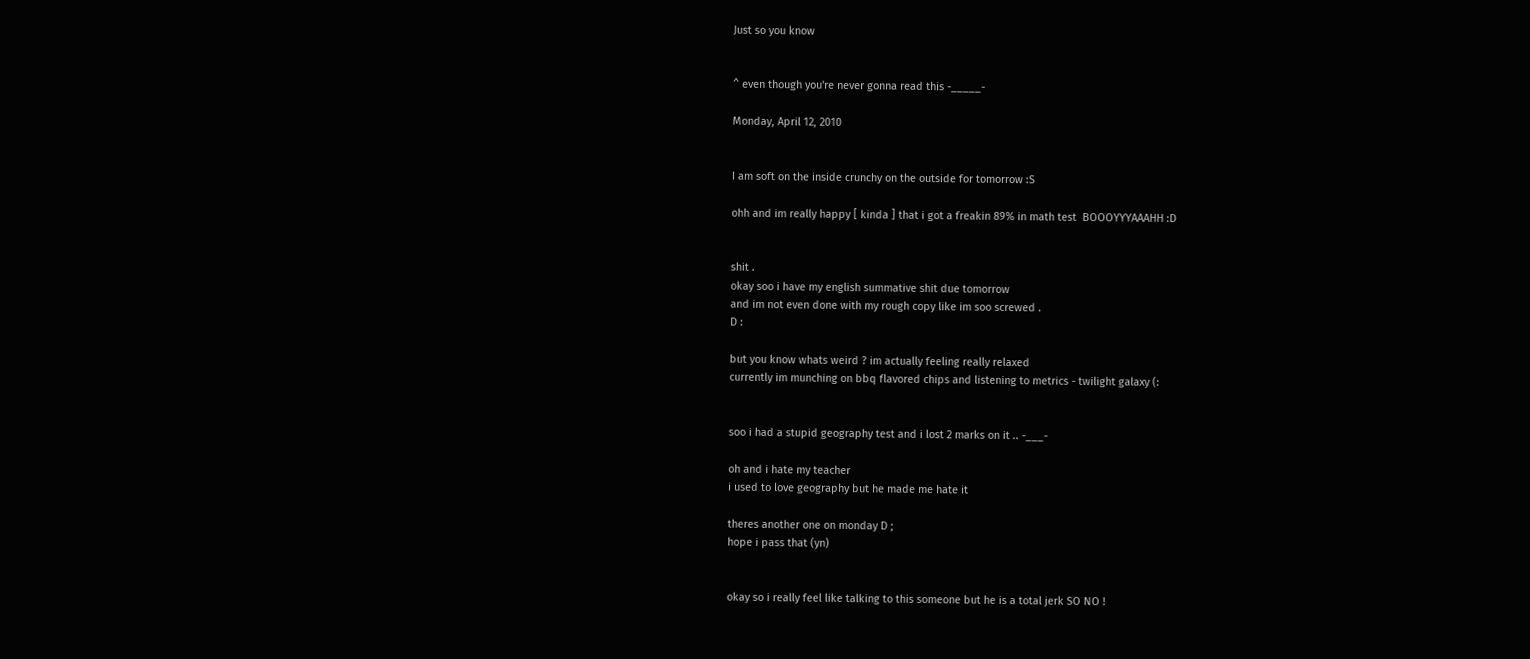Just so you know


^ even though you're never gonna read this -_____-

Monday, April 12, 2010


I am soft on the inside crunchy on the outside for tomorrow :S

ohh and im really happy [ kinda ] that i got a freakin 89% in math test  BOOOYYYAAAHH :D


shit .
okay soo i have my english summative shit due tomorrow
and im not even done with my rough copy like im soo screwed .
D :

but you know whats weird ? im actually feeling really relaxed
currently im munching on bbq flavored chips and listening to metrics - twilight galaxy (:


soo i had a stupid geography test and i lost 2 marks on it .. -___-

oh and i hate my teacher
i used to love geography but he made me hate it

theres another one on monday D ;
hope i pass that (yn)


okay so i really feel like talking to this someone but he is a total jerk SO NO !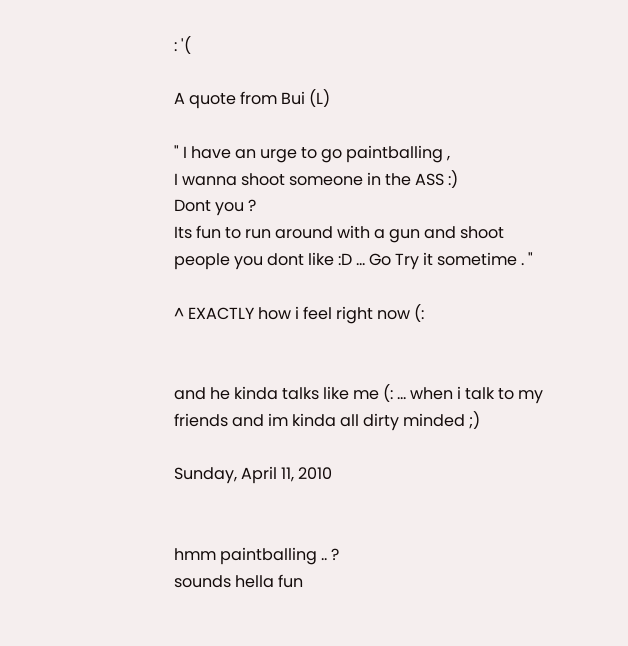: '(

A quote from Bui (L)

" I have an urge to go paintballing ,
I wanna shoot someone in the ASS :)
Dont you ?
Its fun to run around with a gun and shoot people you dont like :D ... Go Try it sometime . "

^ EXACTLY how i feel right now (:


and he kinda talks like me (: ... when i talk to my friends and im kinda all dirty minded ;)

Sunday, April 11, 2010


hmm paintballing .. ?
sounds hella fun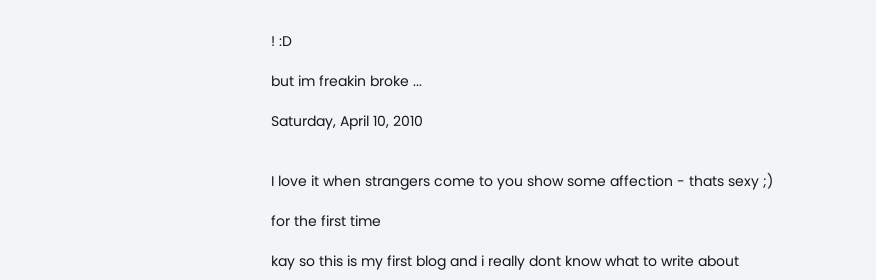! :D

but im freakin broke ...

Saturday, April 10, 2010


I love it when strangers come to you show some affection - thats sexy ;)

for the first time

kay so this is my first blog and i really dont know what to write about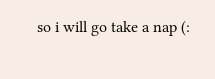so i will go take a nap (: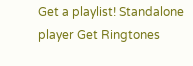Get a playlist! Standalone player Get Ringtones